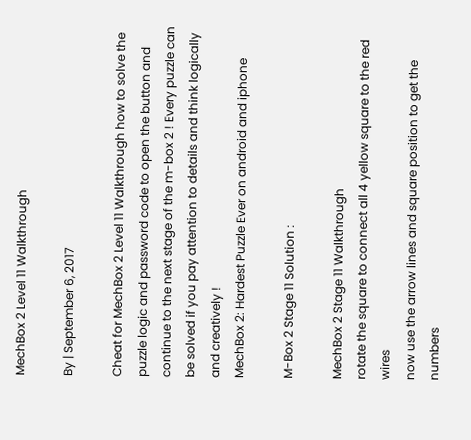MechBox 2 Level 11 Walkthrough

By | September 6, 2017

Cheat for MechBox 2 Level 11 Walkthrough how to solve the puzzle logic and password code to open the button and continue to the next stage of the m-box 2 ! Every puzzle can be solved if you pay attention to details and think logically and creatively !
MechBox 2: Hardest Puzzle Ever on android and iphone

M-Box 2 Stage 11 Solution :

MechBox 2 Stage 11 Walkthrough
rotate the square to connect all 4 yellow square to the red wires
now use the arrow lines and square position to get the numbers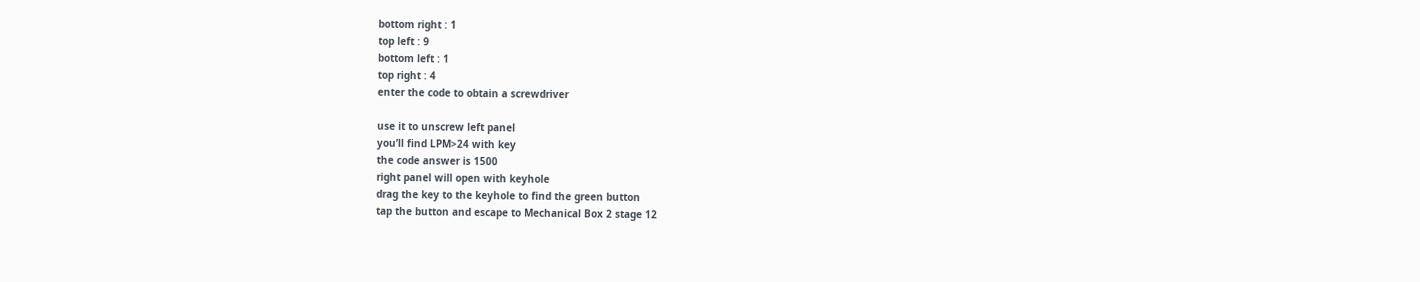bottom right : 1
top left : 9
bottom left : 1
top right : 4
enter the code to obtain a screwdriver

use it to unscrew left panel
you’ll find LPM>24 with key
the code answer is 1500
right panel will open with keyhole
drag the key to the keyhole to find the green button
tap the button and escape to Mechanical Box 2 stage 12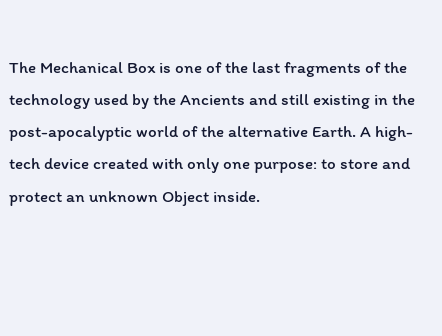The Mechanical Box is one of the last fragments of the technology used by the Ancients and still existing in the post-apocalyptic world of the alternative Earth. A high-tech device created with only one purpose: to store and protect an unknown Object inside.